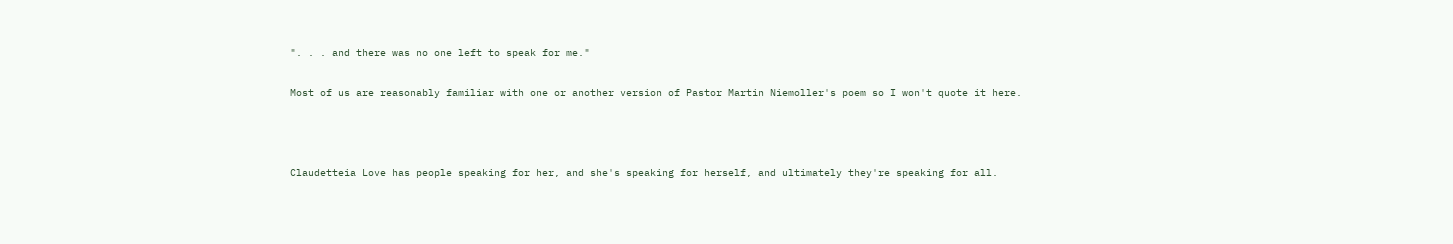". . . and there was no one left to speak for me."

Most of us are reasonably familiar with one or another version of Pastor Martin Niemoller's poem so I won't quote it here.



Claudetteia Love has people speaking for her, and she's speaking for herself, and ultimately they're speaking for all.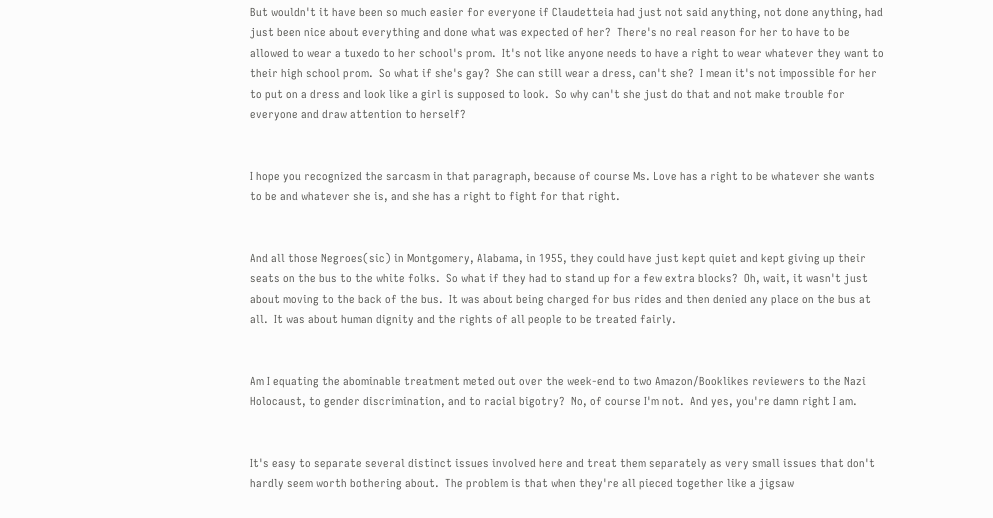But wouldn't it have been so much easier for everyone if Claudetteia had just not said anything, not done anything, had just been nice about everything and done what was expected of her?  There's no real reason for her to have to be allowed to wear a tuxedo to her school's prom.  It's not like anyone needs to have a right to wear whatever they want to their high school prom.  So what if she's gay?  She can still wear a dress, can't she?  I mean it's not impossible for her to put on a dress and look like a girl is supposed to look.  So why can't she just do that and not make trouble for everyone and draw attention to herself?


I hope you recognized the sarcasm in that paragraph, because of course Ms. Love has a right to be whatever she wants to be and whatever she is, and she has a right to fight for that right.


And all those Negroes(sic) in Montgomery, Alabama, in 1955, they could have just kept quiet and kept giving up their seats on the bus to the white folks.  So what if they had to stand up for a few extra blocks?  Oh, wait, it wasn't just about moving to the back of the bus.  It was about being charged for bus rides and then denied any place on the bus at all.  It was about human dignity and the rights of all people to be treated fairly.


Am I equating the abominable treatment meted out over the week-end to two Amazon/Booklikes reviewers to the Nazi Holocaust, to gender discrimination, and to racial bigotry?  No, of course I'm not.  And yes, you're damn right I am.


It's easy to separate several distinct issues involved here and treat them separately as very small issues that don't hardly seem worth bothering about.  The problem is that when they're all pieced together like a jigsaw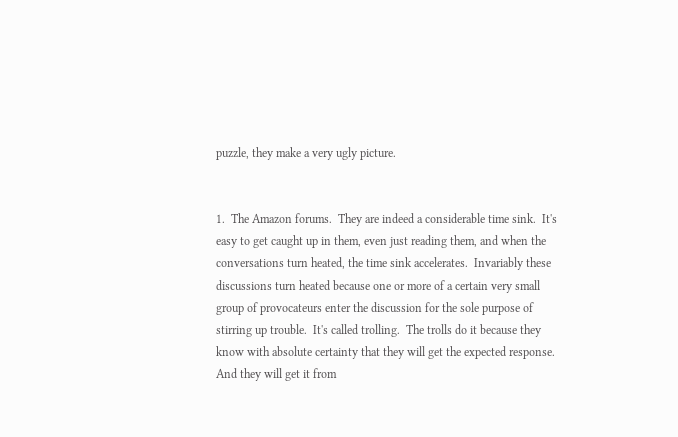puzzle, they make a very ugly picture.


1.  The Amazon forums.  They are indeed a considerable time sink.  It's easy to get caught up in them, even just reading them, and when the conversations turn heated, the time sink accelerates.  Invariably these discussions turn heated because one or more of a certain very small group of provocateurs enter the discussion for the sole purpose of stirring up trouble.  It's called trolling.  The trolls do it because they know with absolute certainty that they will get the expected response.  And they will get it from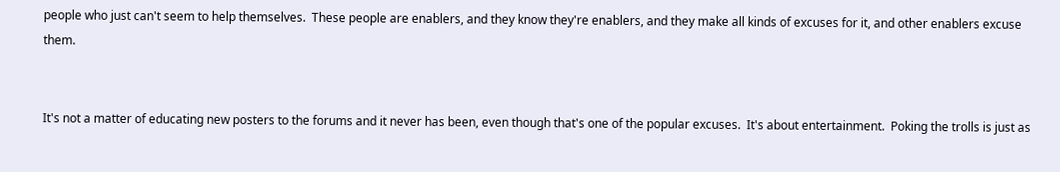people who just can't seem to help themselves.  These people are enablers, and they know they're enablers, and they make all kinds of excuses for it, and other enablers excuse them.


It's not a matter of educating new posters to the forums and it never has been, even though that's one of the popular excuses.  It's about entertainment.  Poking the trolls is just as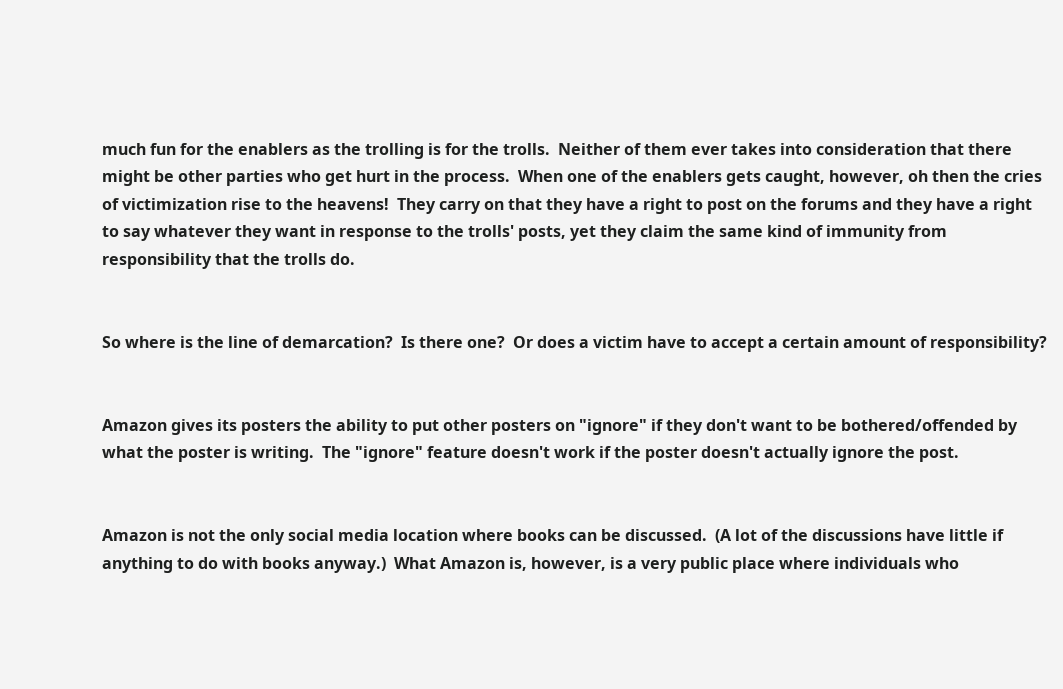much fun for the enablers as the trolling is for the trolls.  Neither of them ever takes into consideration that there might be other parties who get hurt in the process.  When one of the enablers gets caught, however, oh then the cries of victimization rise to the heavens!  They carry on that they have a right to post on the forums and they have a right to say whatever they want in response to the trolls' posts, yet they claim the same kind of immunity from responsibility that the trolls do.


So where is the line of demarcation?  Is there one?  Or does a victim have to accept a certain amount of responsibility?


Amazon gives its posters the ability to put other posters on "ignore" if they don't want to be bothered/offended by what the poster is writing.  The "ignore" feature doesn't work if the poster doesn't actually ignore the post.


Amazon is not the only social media location where books can be discussed.  (A lot of the discussions have little if anything to do with books anyway.)  What Amazon is, however, is a very public place where individuals who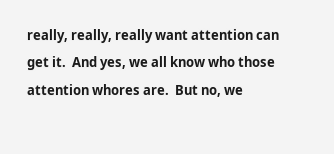really, really, really want attention can get it.  And yes, we all know who those attention whores are.  But no, we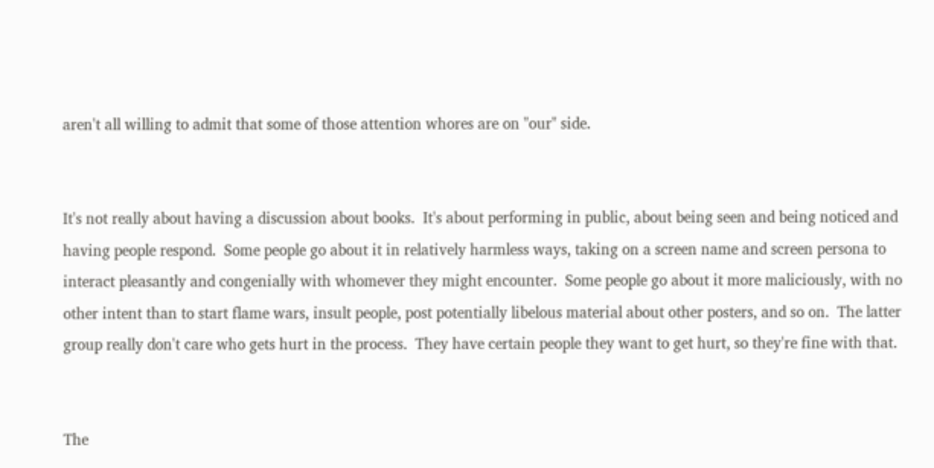aren't all willing to admit that some of those attention whores are on "our" side.


It's not really about having a discussion about books.  It's about performing in public, about being seen and being noticed and having people respond.  Some people go about it in relatively harmless ways, taking on a screen name and screen persona to interact pleasantly and congenially with whomever they might encounter.  Some people go about it more maliciously, with no other intent than to start flame wars, insult people, post potentially libelous material about other posters, and so on.  The latter group really don't care who gets hurt in the process.  They have certain people they want to get hurt, so they're fine with that.


The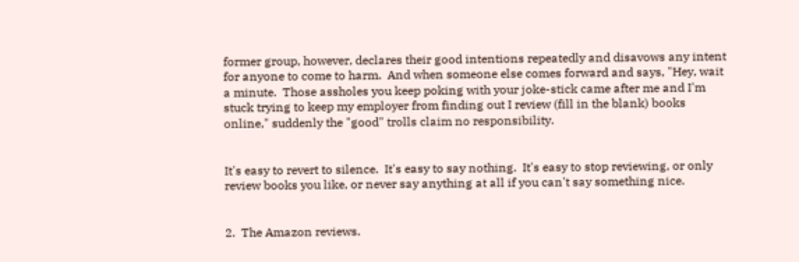former group, however, declares their good intentions repeatedly and disavows any intent for anyone to come to harm.  And when someone else comes forward and says, "Hey, wait a minute.  Those assholes you keep poking with your joke-stick came after me and I'm stuck trying to keep my employer from finding out I review (fill in the blank) books online," suddenly the "good" trolls claim no responsibility.


It's easy to revert to silence.  It's easy to say nothing.  It's easy to stop reviewing, or only review books you like, or never say anything at all if you can't say something nice.


2.  The Amazon reviews.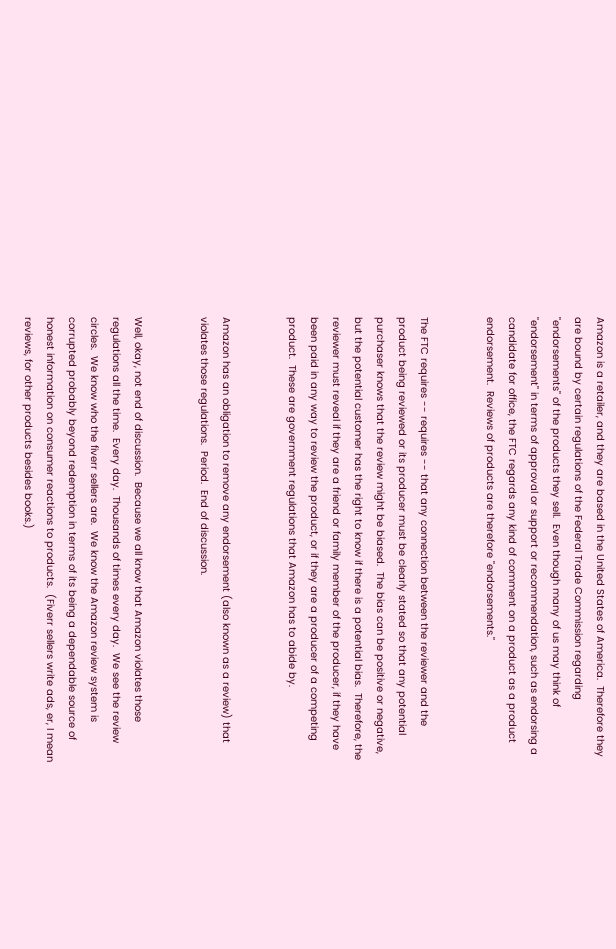Amazon is a retailer, and they are based in the United States of America.  Therefore they are bound by certain regulations of the Federal Trade Commission regarding "endorsements" of the products they sell.  Even though many of us may think of "endorsement" in terms of approval or support or recommendation, such as endorsing a candidate for office, the FTC regards any kind of comment on a product as a product endorsement.  Reviews of products are therefore "endorsements."


The FTC requires -- requires -- that any connection between the reviewer and the product being reviewed or its producer must be clearly stated so that any potential purchaser knows that the review might be biased.  The bias can be positive or negative, but the potential customer has the right to know if there is a potential bias.  Therefore, the reviewer must reveal if they are a friend or family member of the producer, if they have been paid in any way to review the product, or if they are a producer of a competing product.  These are government regulations that Amazon has to abide by.


Amazon has an obligation to remove any endorsement (also known as a review) that violates those regulations.  Period.  End of discussion.


Well, okay, not end of discussion.  Because we all know that Amazon violates those regulations all the time.  Every day.  Thousands of times every day.  We see the review circles.  We know who the fiverr sellers are.  We know the Amazon review system is corrupted probably beyond redemption in terms of its being a dependable source of honest information on consumer reactions to products.  (Fiverr sellers write ads, er, I mean reviews, for other products besides books.)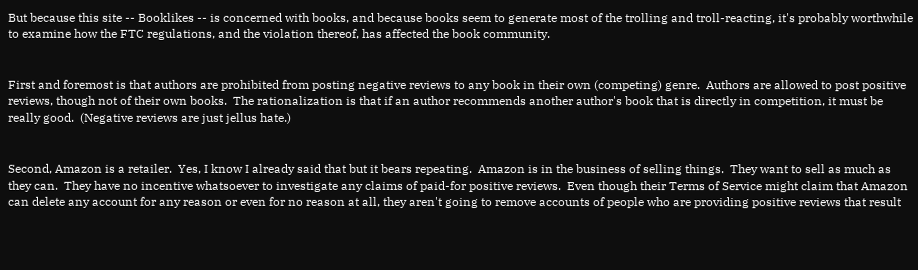But because this site -- Booklikes -- is concerned with books, and because books seem to generate most of the trolling and troll-reacting, it's probably worthwhile to examine how the FTC regulations, and the violation thereof, has affected the book community.


First and foremost is that authors are prohibited from posting negative reviews to any book in their own (competing) genre.  Authors are allowed to post positive reviews, though not of their own books.  The rationalization is that if an author recommends another author's book that is directly in competition, it must be really good.  (Negative reviews are just jellus hate.)


Second, Amazon is a retailer.  Yes, I know I already said that but it bears repeating.  Amazon is in the business of selling things.  They want to sell as much as they can.  They have no incentive whatsoever to investigate any claims of paid-for positive reviews.  Even though their Terms of Service might claim that Amazon can delete any account for any reason or even for no reason at all, they aren't going to remove accounts of people who are providing positive reviews that result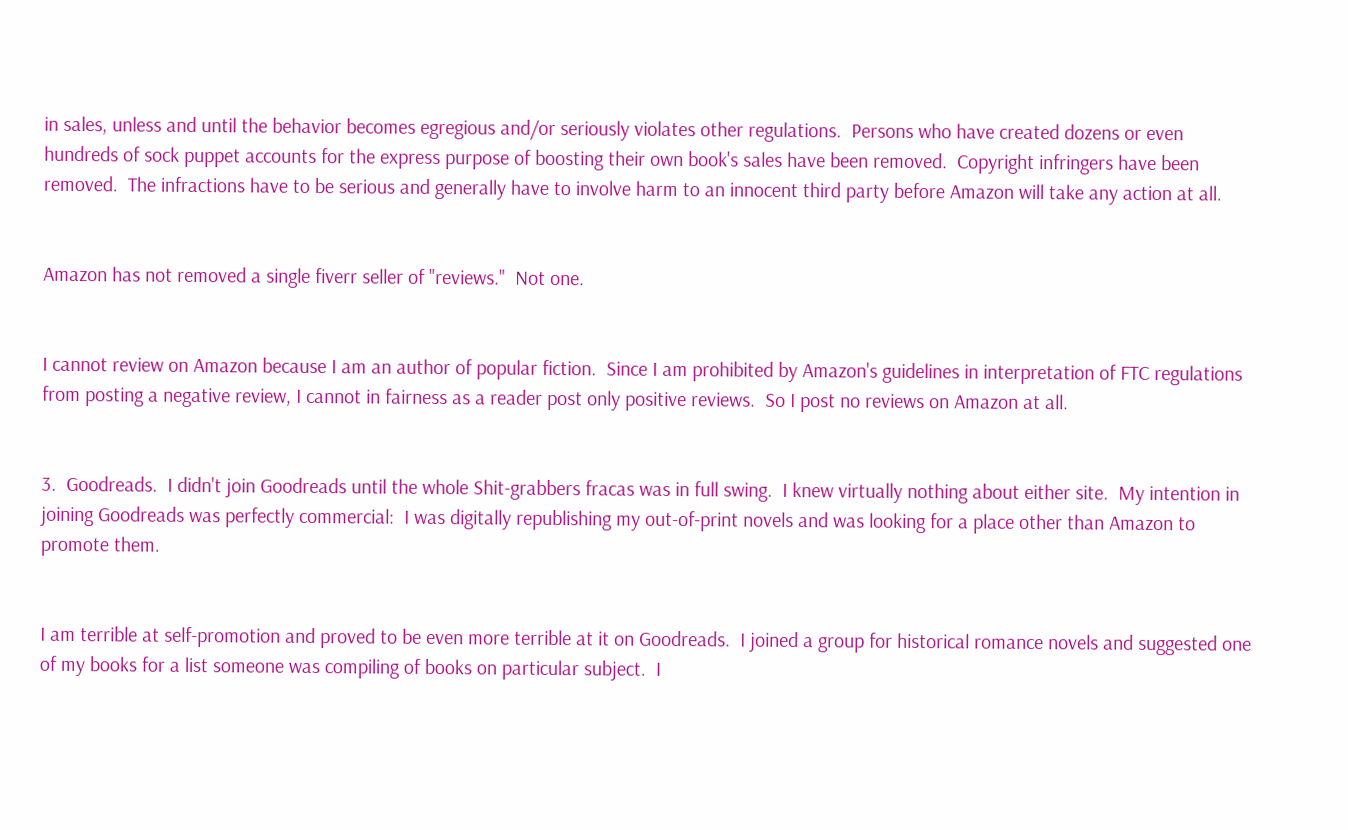in sales, unless and until the behavior becomes egregious and/or seriously violates other regulations.  Persons who have created dozens or even hundreds of sock puppet accounts for the express purpose of boosting their own book's sales have been removed.  Copyright infringers have been removed.  The infractions have to be serious and generally have to involve harm to an innocent third party before Amazon will take any action at all.


Amazon has not removed a single fiverr seller of "reviews."  Not one.


I cannot review on Amazon because I am an author of popular fiction.  Since I am prohibited by Amazon's guidelines in interpretation of FTC regulations from posting a negative review, I cannot in fairness as a reader post only positive reviews.  So I post no reviews on Amazon at all.


3.  Goodreads.  I didn't join Goodreads until the whole Shit-grabbers fracas was in full swing.  I knew virtually nothing about either site.  My intention in joining Goodreads was perfectly commercial:  I was digitally republishing my out-of-print novels and was looking for a place other than Amazon to promote them.


I am terrible at self-promotion and proved to be even more terrible at it on Goodreads.  I joined a group for historical romance novels and suggested one of my books for a list someone was compiling of books on particular subject.  I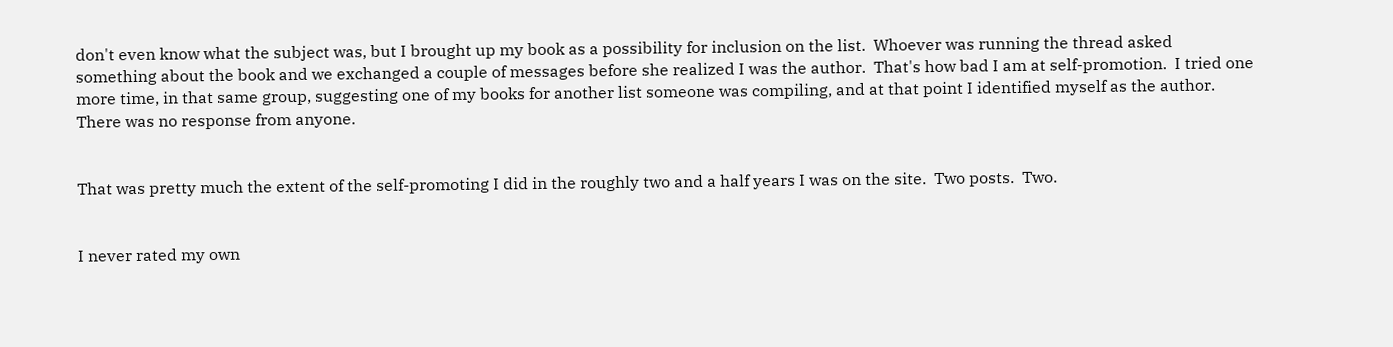don't even know what the subject was, but I brought up my book as a possibility for inclusion on the list.  Whoever was running the thread asked something about the book and we exchanged a couple of messages before she realized I was the author.  That's how bad I am at self-promotion.  I tried one more time, in that same group, suggesting one of my books for another list someone was compiling, and at that point I identified myself as the author.  There was no response from anyone.


That was pretty much the extent of the self-promoting I did in the roughly two and a half years I was on the site.  Two posts.  Two.


I never rated my own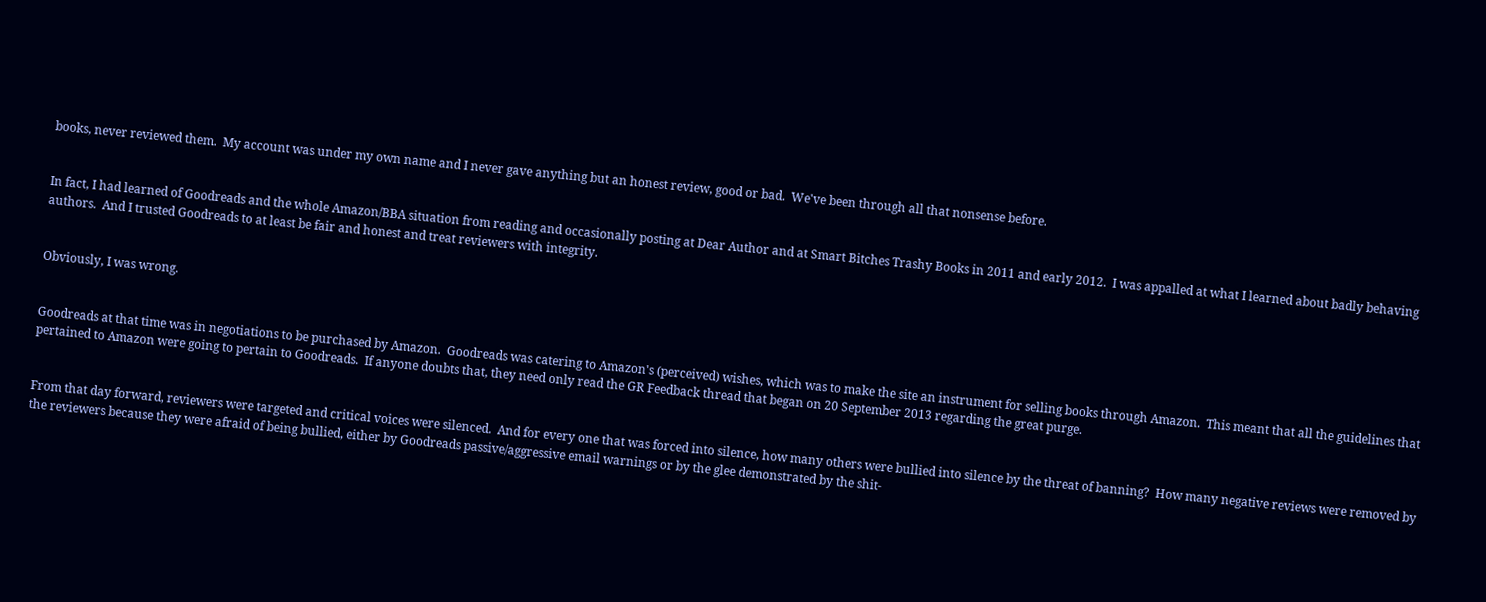books, never reviewed them.  My account was under my own name and I never gave anything but an honest review, good or bad.  We've been through all that nonsense before.


In fact, I had learned of Goodreads and the whole Amazon/BBA situation from reading and occasionally posting at Dear Author and at Smart Bitches Trashy Books in 2011 and early 2012.  I was appalled at what I learned about badly behaving authors.  And I trusted Goodreads to at least be fair and honest and treat reviewers with integrity.


Obviously, I was wrong.


Goodreads at that time was in negotiations to be purchased by Amazon.  Goodreads was catering to Amazon's (perceived) wishes, which was to make the site an instrument for selling books through Amazon.  This meant that all the guidelines that pertained to Amazon were going to pertain to Goodreads.  If anyone doubts that, they need only read the GR Feedback thread that began on 20 September 2013 regarding the great purge.


From that day forward, reviewers were targeted and critical voices were silenced.  And for every one that was forced into silence, how many others were bullied into silence by the threat of banning?  How many negative reviews were removed by the reviewers because they were afraid of being bullied, either by Goodreads passive/aggressive email warnings or by the glee demonstrated by the shit-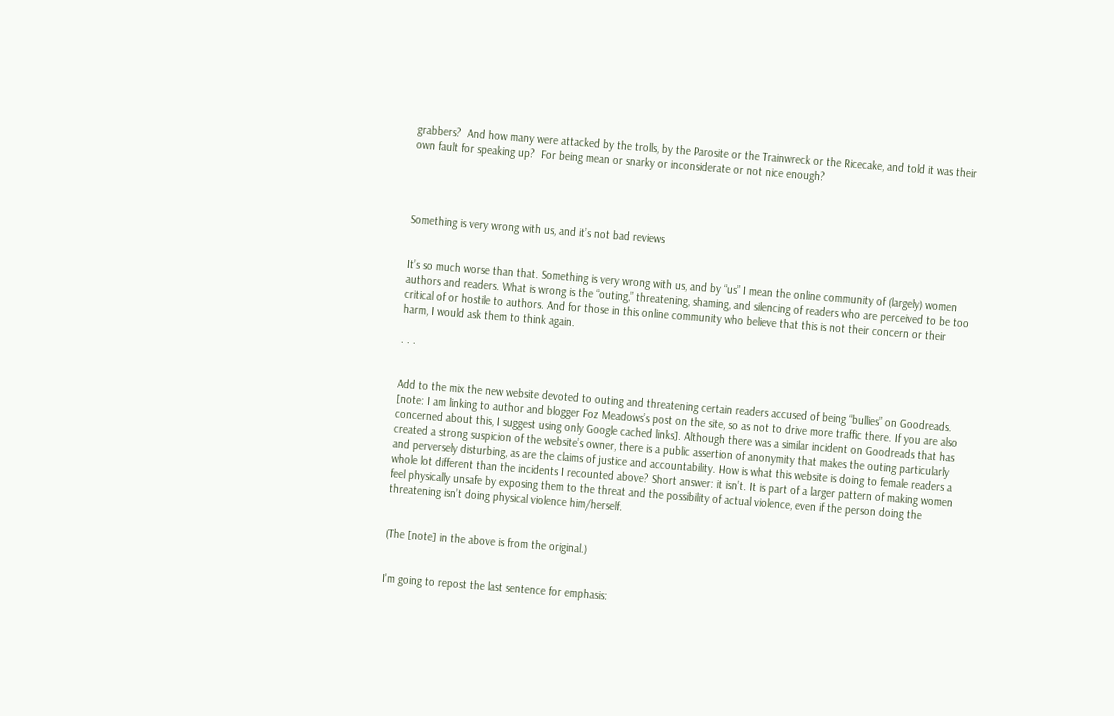grabbers?  And how many were attacked by the trolls, by the Parosite or the Trainwreck or the Ricecake, and told it was their own fault for speaking up?  For being mean or snarky or inconsiderate or not nice enough?




Something is very wrong with us, and it’s not bad reviews


It’s so much worse than that. Something is very wrong with us, and by “us” I mean the online community of (largely) women authors and readers. What is wrong is the “outing,” threatening, shaming, and silencing of readers who are perceived to be too critical of or hostile to authors. And for those in this online community who believe that this is not their concern or their harm, I would ask them to think again.

. . .


Add to the mix the new website devoted to outing and threatening certain readers accused of being “bullies” on Goodreads.   [note: I am linking to author and blogger Foz Meadows’s post on the site, so as not to drive more traffic there. If you are also concerned about this, I suggest using only Google cached links]. Although there was a similar incident on Goodreads that has created a strong suspicion of the website’s owner, there is a public assertion of anonymity that makes the outing particularly and perversely disturbing, as are the claims of justice and accountability. How is what this website is doing to female readers a whole lot different than the incidents I recounted above? Short answer: it isn’t. It is part of a larger pattern of making women feel physically unsafe by exposing them to the threat and the possibility of actual violence, even if the person doing the threatening isn’t doing physical violence him/herself.


(The [note] in the above is from the original.)


I'm going to repost the last sentence for emphasis: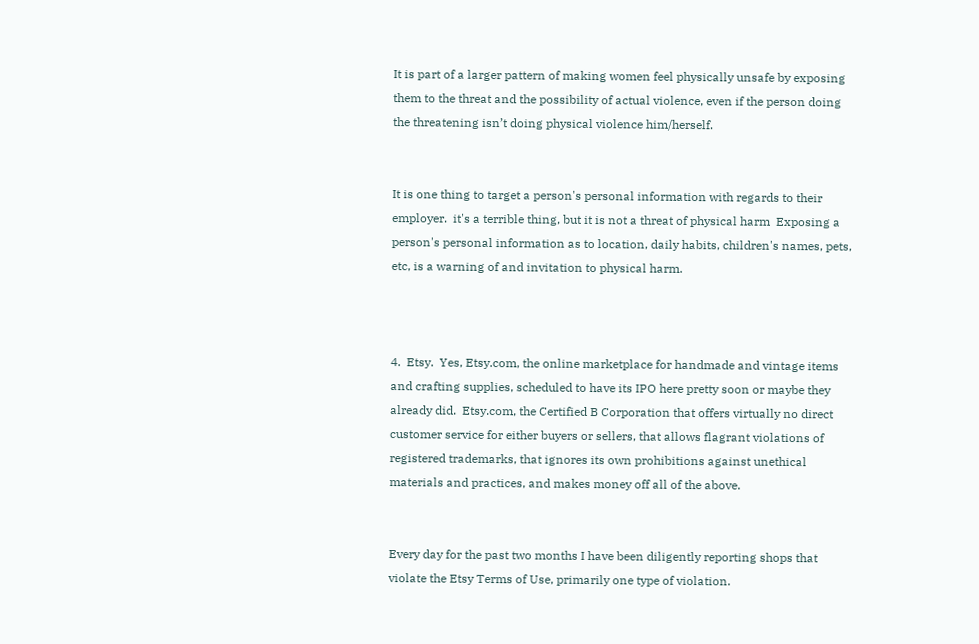It is part of a larger pattern of making women feel physically unsafe by exposing them to the threat and the possibility of actual violence, even if the person doing the threatening isn’t doing physical violence him/herself.


It is one thing to target a person's personal information with regards to their employer.  it's a terrible thing, but it is not a threat of physical harm  Exposing a person's personal information as to location, daily habits, children's names, pets, etc, is a warning of and invitation to physical harm.



4.  Etsy.  Yes, Etsy.com, the online marketplace for handmade and vintage items and crafting supplies, scheduled to have its IPO here pretty soon or maybe they already did.  Etsy.com, the Certified B Corporation that offers virtually no direct customer service for either buyers or sellers, that allows flagrant violations of registered trademarks, that ignores its own prohibitions against unethical materials and practices, and makes money off all of the above.


Every day for the past two months I have been diligently reporting shops that violate the Etsy Terms of Use, primarily one type of violation.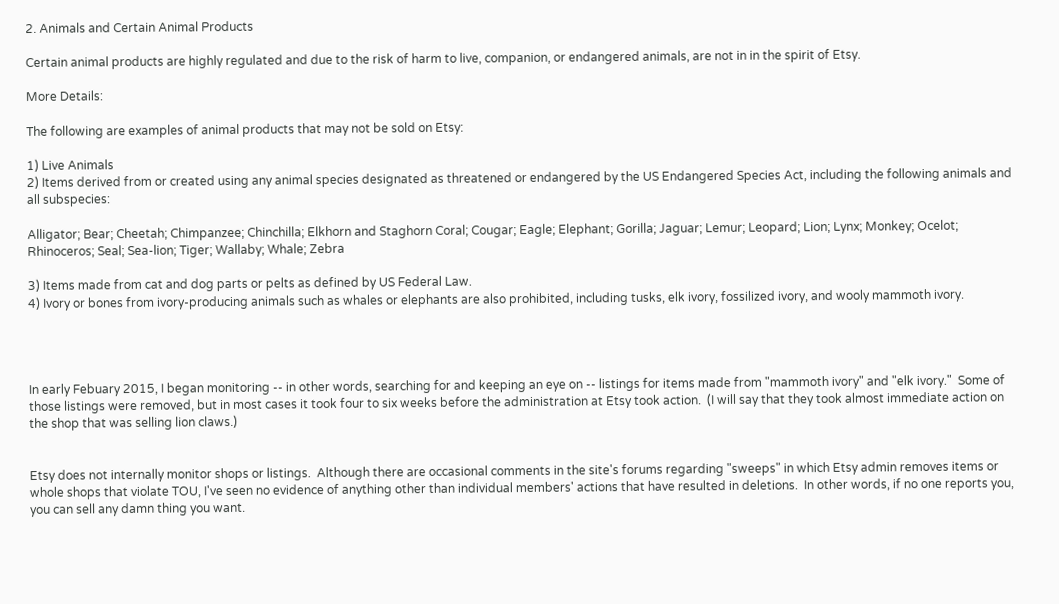2. Animals and Certain Animal Products

Certain animal products are highly regulated and due to the risk of harm to live, companion, or endangered animals, are not in in the spirit of Etsy.

More Details:

The following are examples of animal products that may not be sold on Etsy:

1) Live Animals
2) Items derived from or created using any animal species designated as threatened or endangered by the US Endangered Species Act, including the following animals and all subspecies:

Alligator; Bear; Cheetah; Chimpanzee; Chinchilla; Elkhorn and Staghorn Coral; Cougar; Eagle; Elephant; Gorilla; Jaguar; Lemur; Leopard; Lion; Lynx; Monkey; Ocelot; Rhinoceros; Seal; Sea-lion; Tiger; Wallaby; Whale; Zebra

3) Items made from cat and dog parts or pelts as defined by US Federal Law.
4) Ivory or bones from ivory-producing animals such as whales or elephants are also prohibited, including tusks, elk ivory, fossilized ivory, and wooly mammoth ivory.




In early Febuary 2015, I began monitoring -- in other words, searching for and keeping an eye on -- listings for items made from "mammoth ivory" and "elk ivory."  Some of those listings were removed, but in most cases it took four to six weeks before the administration at Etsy took action.  (I will say that they took almost immediate action on the shop that was selling lion claws.)


Etsy does not internally monitor shops or listings.  Although there are occasional comments in the site's forums regarding "sweeps" in which Etsy admin removes items or whole shops that violate TOU, I've seen no evidence of anything other than individual members' actions that have resulted in deletions.  In other words, if no one reports you, you can sell any damn thing you want.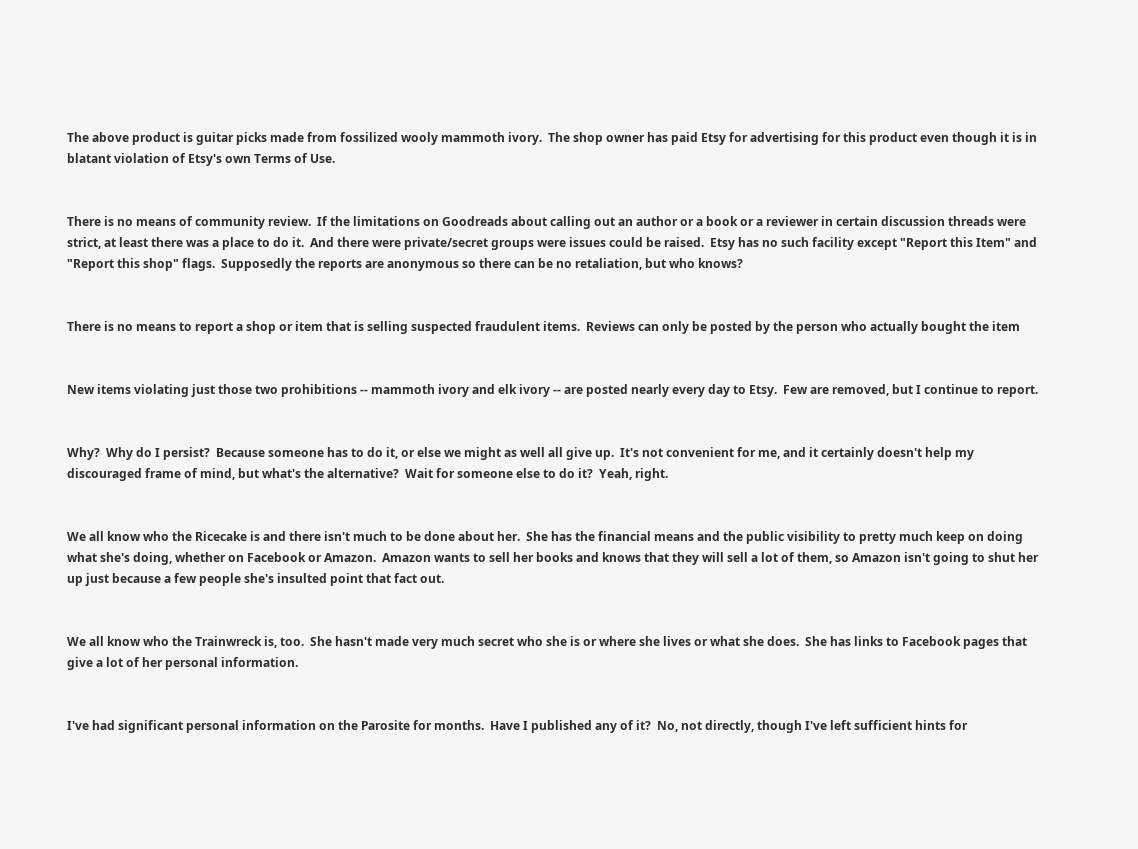The above product is guitar picks made from fossilized wooly mammoth ivory.  The shop owner has paid Etsy for advertising for this product even though it is in blatant violation of Etsy's own Terms of Use.


There is no means of community review.  If the limitations on Goodreads about calling out an author or a book or a reviewer in certain discussion threads were strict, at least there was a place to do it.  And there were private/secret groups were issues could be raised.  Etsy has no such facility except "Report this Item" and "Report this shop" flags.  Supposedly the reports are anonymous so there can be no retaliation, but who knows?


There is no means to report a shop or item that is selling suspected fraudulent items.  Reviews can only be posted by the person who actually bought the item


New items violating just those two prohibitions -- mammoth ivory and elk ivory -- are posted nearly every day to Etsy.  Few are removed, but I continue to report.


Why?  Why do I persist?  Because someone has to do it, or else we might as well all give up.  It's not convenient for me, and it certainly doesn't help my discouraged frame of mind, but what's the alternative?  Wait for someone else to do it?  Yeah, right.


We all know who the Ricecake is and there isn't much to be done about her.  She has the financial means and the public visibility to pretty much keep on doing what she's doing, whether on Facebook or Amazon.  Amazon wants to sell her books and knows that they will sell a lot of them, so Amazon isn't going to shut her up just because a few people she's insulted point that fact out.


We all know who the Trainwreck is, too.  She hasn't made very much secret who she is or where she lives or what she does.  She has links to Facebook pages that give a lot of her personal information.


I've had significant personal information on the Parosite for months.  Have I published any of it?  No, not directly, though I've left sufficient hints for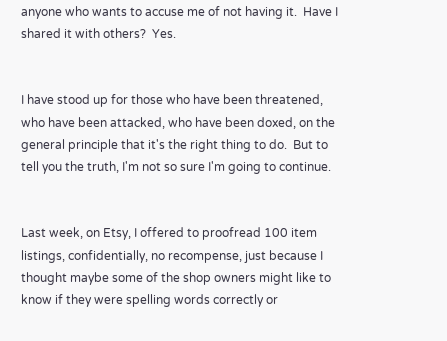anyone who wants to accuse me of not having it.  Have I shared it with others?  Yes.


I have stood up for those who have been threatened, who have been attacked, who have been doxed, on the general principle that it's the right thing to do.  But to tell you the truth, I'm not so sure I'm going to continue.


Last week, on Etsy, I offered to proofread 100 item listings, confidentially, no recompense, just because I thought maybe some of the shop owners might like to know if they were spelling words correctly or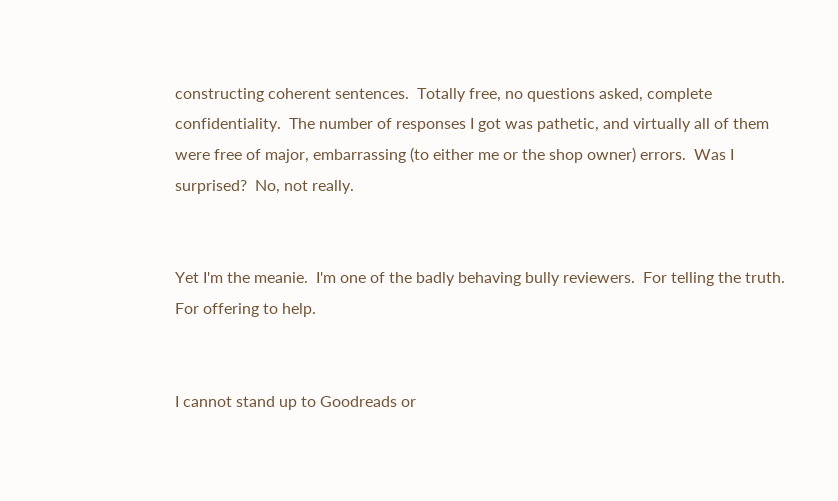constructing coherent sentences.  Totally free, no questions asked, complete confidentiality.  The number of responses I got was pathetic, and virtually all of them were free of major, embarrassing (to either me or the shop owner) errors.  Was I surprised?  No, not really.


Yet I'm the meanie.  I'm one of the badly behaving bully reviewers.  For telling the truth.  For offering to help.


I cannot stand up to Goodreads or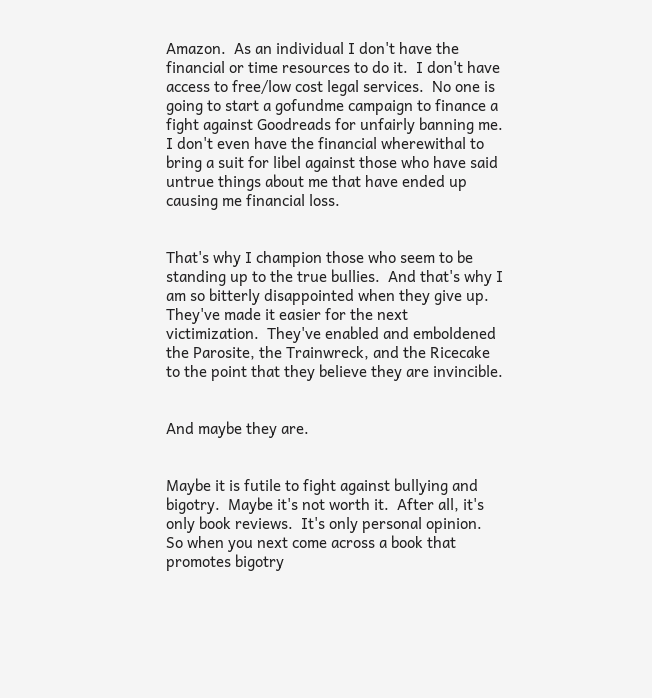Amazon.  As an individual I don't have the financial or time resources to do it.  I don't have access to free/low cost legal services.  No one is going to start a gofundme campaign to finance a fight against Goodreads for unfairly banning me.  I don't even have the financial wherewithal to bring a suit for libel against those who have said untrue things about me that have ended up causing me financial loss.


That's why I champion those who seem to be standing up to the true bullies.  And that's why I am so bitterly disappointed when they give up.  They've made it easier for the next victimization.  They've enabled and emboldened the Parosite, the Trainwreck, and the Ricecake to the point that they believe they are invincible.


And maybe they are.


Maybe it is futile to fight against bullying and bigotry.  Maybe it's not worth it.  After all, it's only book reviews.  It's only personal opinion.  So when you next come across a book that promotes bigotry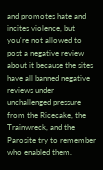and promotes hate and incites violence, but you're not allowed to post a negative review about it because the sites have all banned negative reviews under unchallenged pressure from the Ricecake, the Trainwreck, and the Parosite try to remember who enabled them.